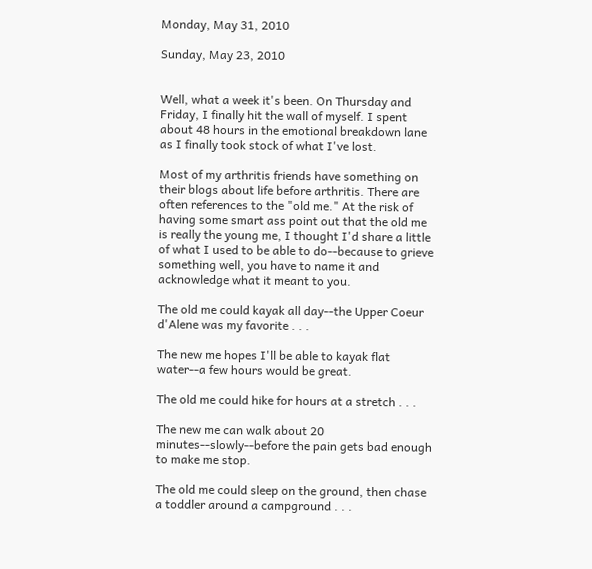Monday, May 31, 2010

Sunday, May 23, 2010


Well, what a week it's been. On Thursday and Friday, I finally hit the wall of myself. I spent about 48 hours in the emotional breakdown lane as I finally took stock of what I've lost.

Most of my arthritis friends have something on their blogs about life before arthritis. There are often references to the "old me." At the risk of having some smart ass point out that the old me is really the young me, I thought I'd share a little of what I used to be able to do--because to grieve something well, you have to name it and acknowledge what it meant to you.

The old me could kayak all day--the Upper Coeur d'Alene was my favorite . . .

The new me hopes I'll be able to kayak flat water--a few hours would be great.

The old me could hike for hours at a stretch . . .

The new me can walk about 20 minutes--slowly--before the pain gets bad enough to make me stop.

The old me could sleep on the ground, then chase a toddler around a campground . . .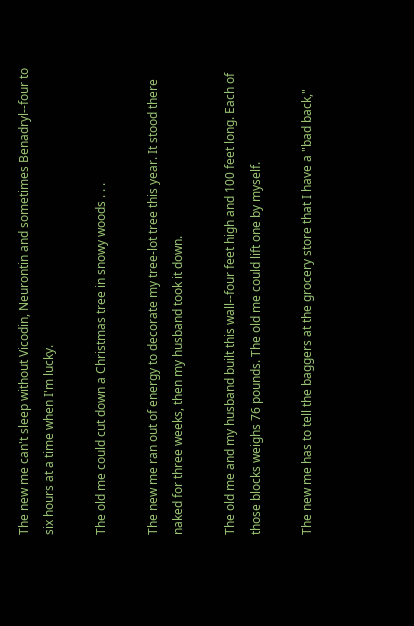The new me can't sleep without Vicodin, Neurontin and sometimes Benadryl--four to six hours at a time when I'm lucky.

The old me could cut down a Christmas tree in snowy woods . . .

The new me ran out of energy to decorate my tree-lot tree this year. It stood there naked for three weeks, then my husband took it down.

The old me and my husband built this wall--four feet high and 100 feet long. Each of those blocks weighs 76 pounds. The old me could lift one by myself.

The new me has to tell the baggers at the grocery store that I have a "bad back,"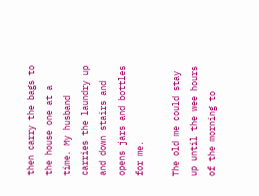then carry the bags to the house one at a time. My husband carries the laundry up and down stairs and opens jars and bottles for me.

The old me could stay up until the wee hours of the morning to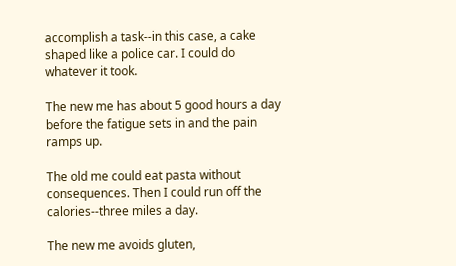accomplish a task--in this case, a cake shaped like a police car. I could do whatever it took.

The new me has about 5 good hours a day before the fatigue sets in and the pain ramps up.

The old me could eat pasta without consequences. Then I could run off the calories--three miles a day.

The new me avoids gluten,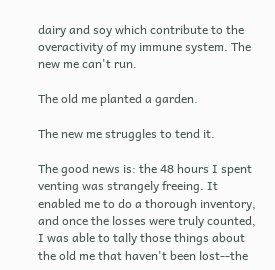dairy and soy which contribute to the overactivity of my immune system. The new me can't run.

The old me planted a garden.

The new me struggles to tend it.

The good news is: the 48 hours I spent venting was strangely freeing. It enabled me to do a thorough inventory, and once the losses were truly counted, I was able to tally those things about the old me that haven't been lost--the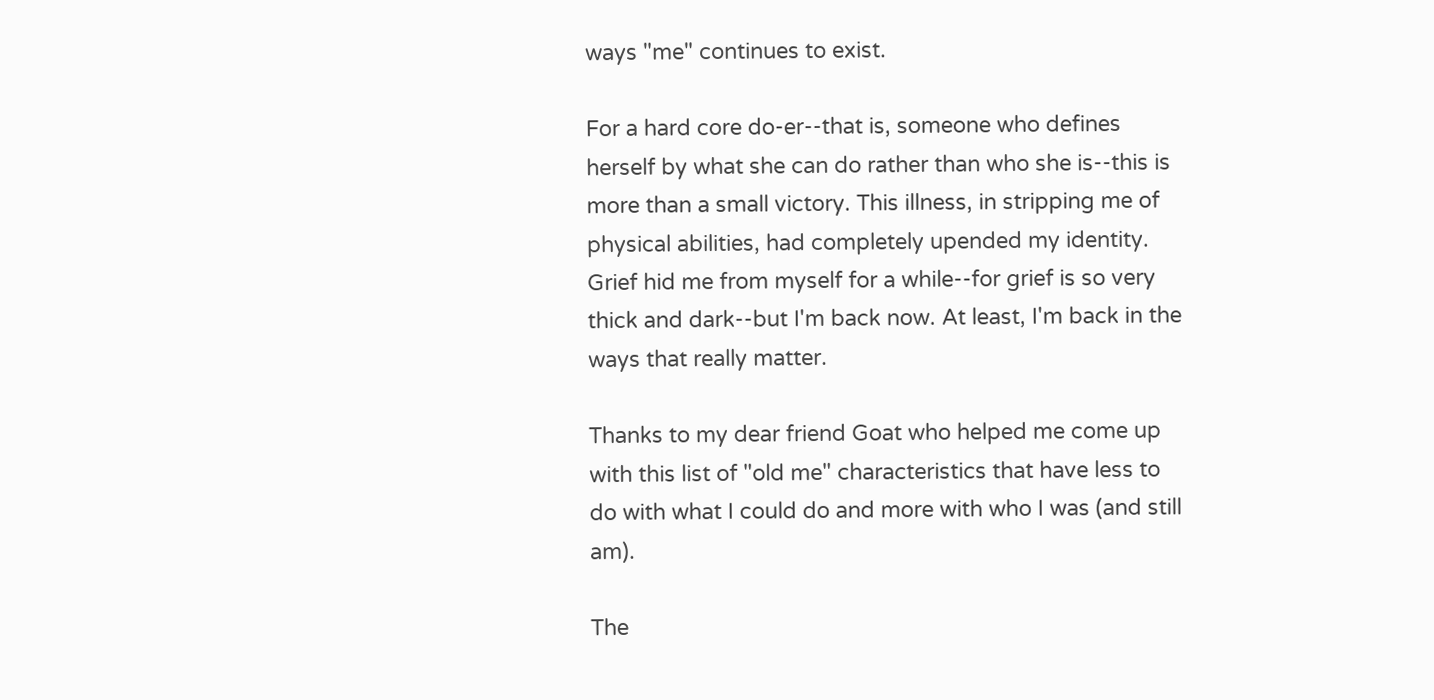ways "me" continues to exist.

For a hard core do-er--that is, someone who defines herself by what she can do rather than who she is--this is more than a small victory. This illness, in stripping me of physical abilities, had completely upended my identity. Grief hid me from myself for a while--for grief is so very thick and dark--but I'm back now. At least, I'm back in the ways that really matter.

Thanks to my dear friend Goat who helped me come up with this list of "old me" characteristics that have less to do with what I could do and more with who I was (and still am).

The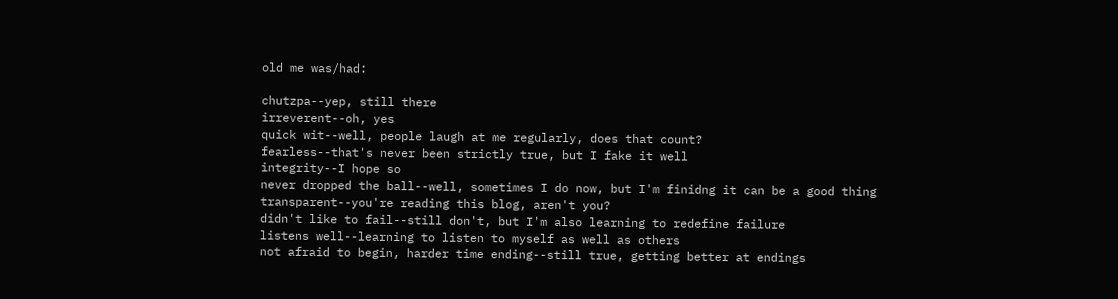old me was/had:

chutzpa--yep, still there
irreverent--oh, yes
quick wit--well, people laugh at me regularly, does that count?
fearless--that's never been strictly true, but I fake it well
integrity--I hope so
never dropped the ball--well, sometimes I do now, but I'm finidng it can be a good thing
transparent--you're reading this blog, aren't you?
didn't like to fail--still don't, but I'm also learning to redefine failure
listens well--learning to listen to myself as well as others
not afraid to begin, harder time ending--still true, getting better at endings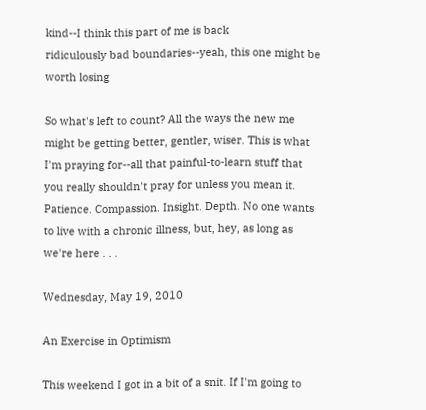kind--I think this part of me is back
ridiculously bad boundaries--yeah, this one might be worth losing

So what's left to count? All the ways the new me might be getting better, gentler, wiser. This is what I'm praying for--all that painful-to-learn stuff that you really shouldn't pray for unless you mean it. Patience. Compassion. Insight. Depth. No one wants to live with a chronic illness, but, hey, as long as we're here . . .

Wednesday, May 19, 2010

An Exercise in Optimism

This weekend I got in a bit of a snit. If I'm going to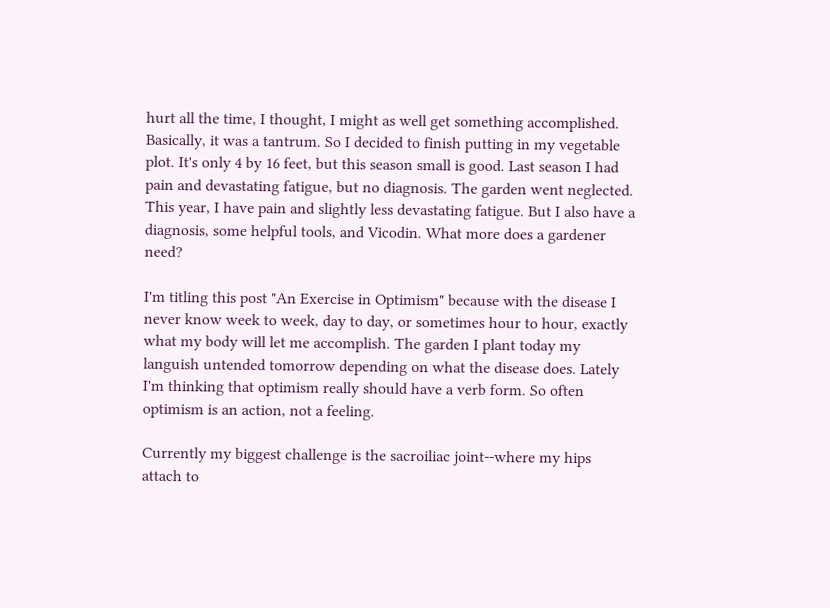hurt all the time, I thought, I might as well get something accomplished. Basically, it was a tantrum. So I decided to finish putting in my vegetable plot. It's only 4 by 16 feet, but this season small is good. Last season I had pain and devastating fatigue, but no diagnosis. The garden went neglected. This year, I have pain and slightly less devastating fatigue. But I also have a diagnosis, some helpful tools, and Vicodin. What more does a gardener need?

I'm titling this post "An Exercise in Optimism" because with the disease I never know week to week, day to day, or sometimes hour to hour, exactly what my body will let me accomplish. The garden I plant today my languish untended tomorrow depending on what the disease does. Lately I'm thinking that optimism really should have a verb form. So often optimism is an action, not a feeling.

Currently my biggest challenge is the sacroiliac joint--where my hips attach to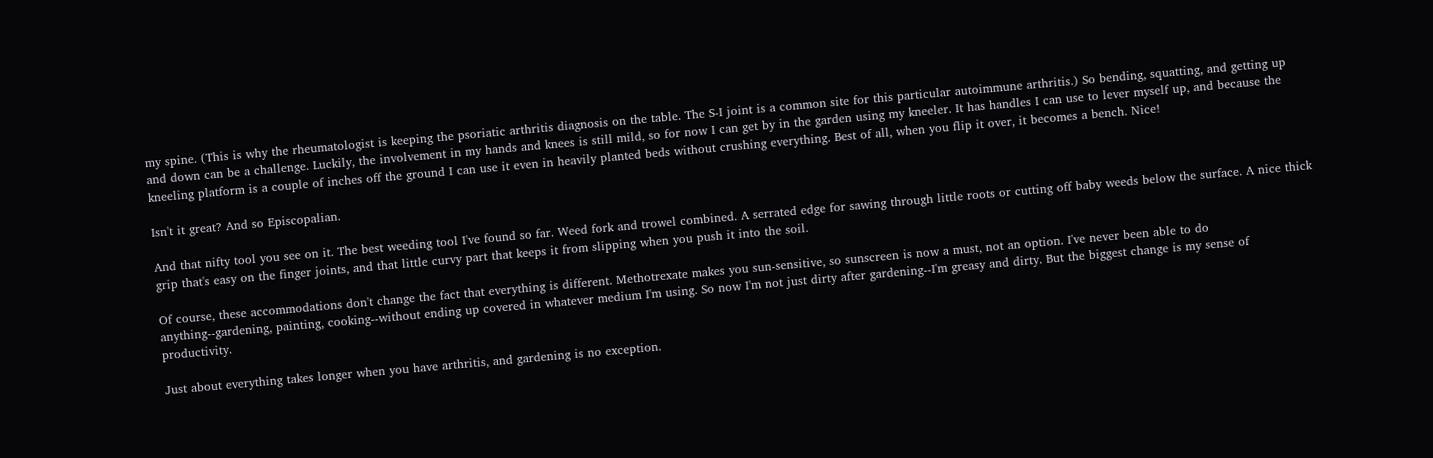my spine. (This is why the rheumatologist is keeping the psoriatic arthritis diagnosis on the table. The S-I joint is a common site for this particular autoimmune arthritis.) So bending, squatting, and getting up and down can be a challenge. Luckily, the involvement in my hands and knees is still mild, so for now I can get by in the garden using my kneeler. It has handles I can use to lever myself up, and because the kneeling platform is a couple of inches off the ground I can use it even in heavily planted beds without crushing everything. Best of all, when you flip it over, it becomes a bench. Nice!

Isn't it great? And so Episcopalian.

And that nifty tool you see on it. The best weeding tool I've found so far. Weed fork and trowel combined. A serrated edge for sawing through little roots or cutting off baby weeds below the surface. A nice thick grip that's easy on the finger joints, and that little curvy part that keeps it from slipping when you push it into the soil.

Of course, these accommodations don't change the fact that everything is different. Methotrexate makes you sun-sensitive, so sunscreen is now a must, not an option. I've never been able to do anything--gardening, painting, cooking--without ending up covered in whatever medium I'm using. So now I'm not just dirty after gardening--I'm greasy and dirty. But the biggest change is my sense of productivity.

Just about everything takes longer when you have arthritis, and gardening is no exception.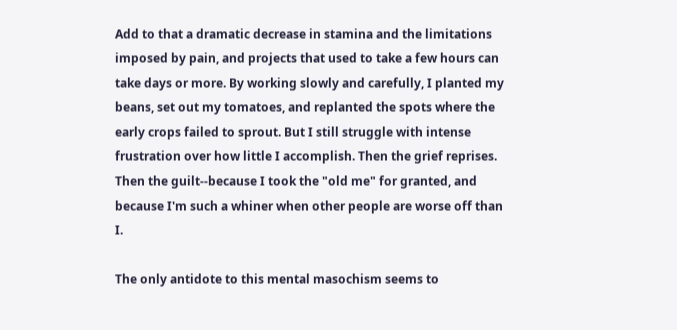Add to that a dramatic decrease in stamina and the limitations imposed by pain, and projects that used to take a few hours can take days or more. By working slowly and carefully, I planted my beans, set out my tomatoes, and replanted the spots where the early crops failed to sprout. But I still struggle with intense frustration over how little I accomplish. Then the grief reprises. Then the guilt--because I took the "old me" for granted, and because I'm such a whiner when other people are worse off than I.

The only antidote to this mental masochism seems to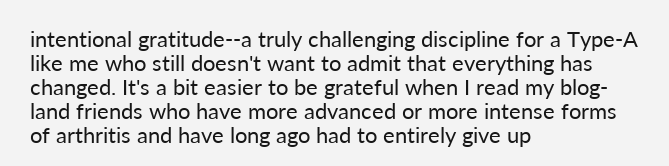intentional gratitude--a truly challenging discipline for a Type-A like me who still doesn't want to admit that everything has changed. It's a bit easier to be grateful when I read my blog-land friends who have more advanced or more intense forms of arthritis and have long ago had to entirely give up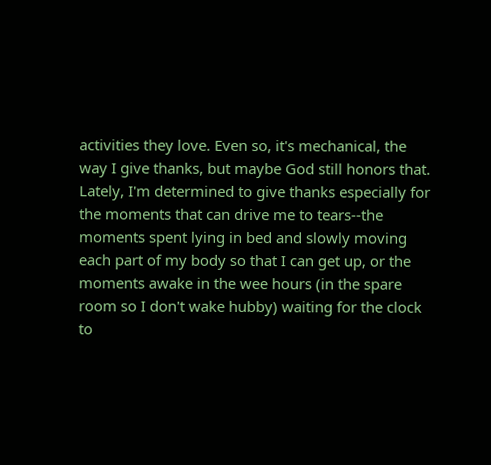activities they love. Even so, it's mechanical, the way I give thanks, but maybe God still honors that. Lately, I'm determined to give thanks especially for the moments that can drive me to tears--the moments spent lying in bed and slowly moving each part of my body so that I can get up, or the moments awake in the wee hours (in the spare room so I don't wake hubby) waiting for the clock to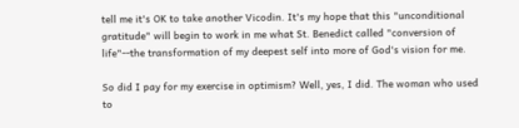tell me it's OK to take another Vicodin. It's my hope that this "unconditional gratitude" will begin to work in me what St. Benedict called "conversion of life"--the transformation of my deepest self into more of God's vision for me.

So did I pay for my exercise in optimism? Well, yes, I did. The woman who used to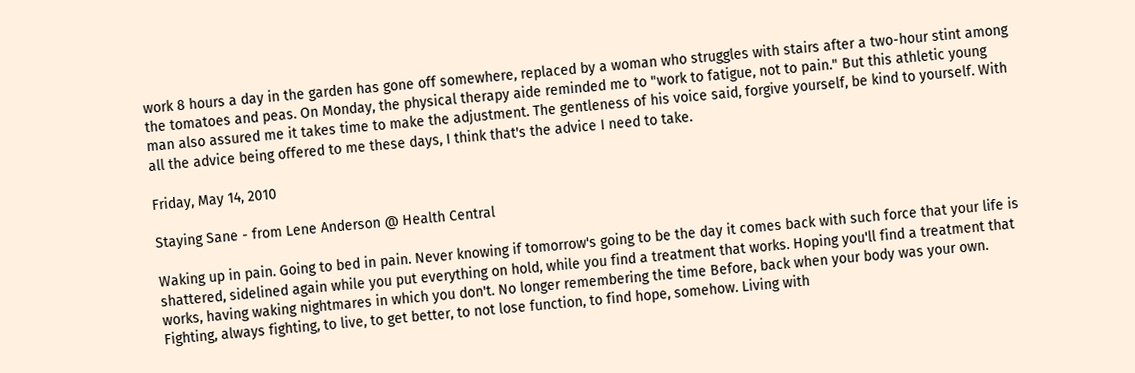work 8 hours a day in the garden has gone off somewhere, replaced by a woman who struggles with stairs after a two-hour stint among the tomatoes and peas. On Monday, the physical therapy aide reminded me to "work to fatigue, not to pain." But this athletic young man also assured me it takes time to make the adjustment. The gentleness of his voice said, forgive yourself, be kind to yourself. With all the advice being offered to me these days, I think that's the advice I need to take.

Friday, May 14, 2010

Staying Sane - from Lene Anderson @ Health Central

Waking up in pain. Going to bed in pain. Never knowing if tomorrow's going to be the day it comes back with such force that your life is shattered, sidelined again while you put everything on hold, while you find a treatment that works. Hoping you'll find a treatment that works, having waking nightmares in which you don't. No longer remembering the time Before, back when your body was your own. Fighting, always fighting, to live, to get better, to not lose function, to find hope, somehow. Living with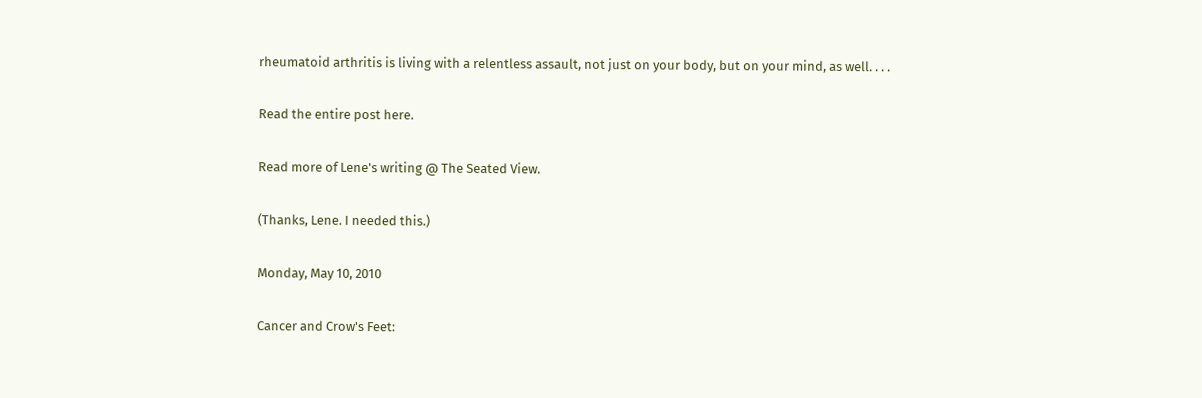rheumatoid arthritis is living with a relentless assault, not just on your body, but on your mind, as well. . . .

Read the entire post here.

Read more of Lene's writing @ The Seated View.

(Thanks, Lene. I needed this.)

Monday, May 10, 2010

Cancer and Crow's Feet: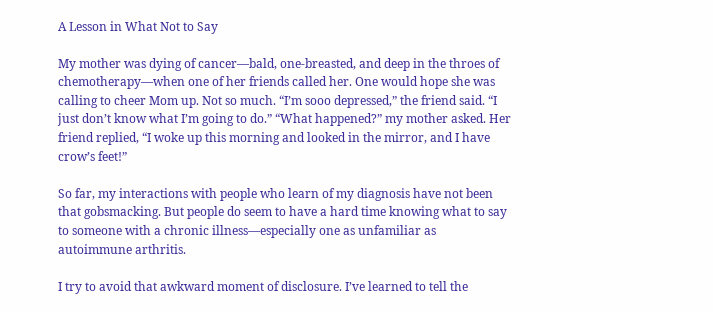A Lesson in What Not to Say

My mother was dying of cancer—bald, one-breasted, and deep in the throes of chemotherapy—when one of her friends called her. One would hope she was calling to cheer Mom up. Not so much. “I’m sooo depressed,” the friend said. “I just don’t know what I’m going to do.” “What happened?” my mother asked. Her friend replied, “I woke up this morning and looked in the mirror, and I have crow’s feet!”

So far, my interactions with people who learn of my diagnosis have not been that gobsmacking. But people do seem to have a hard time knowing what to say to someone with a chronic illness—especially one as unfamiliar as autoimmune arthritis.

I try to avoid that awkward moment of disclosure. I’ve learned to tell the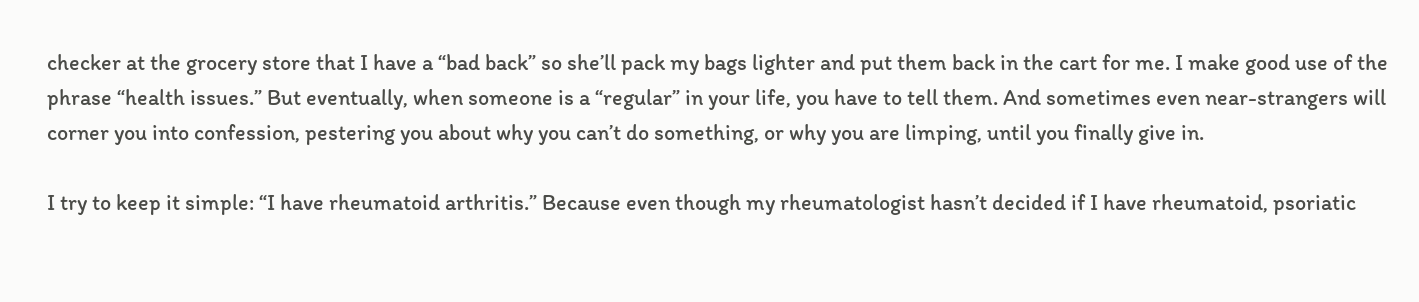checker at the grocery store that I have a “bad back” so she’ll pack my bags lighter and put them back in the cart for me. I make good use of the phrase “health issues.” But eventually, when someone is a “regular” in your life, you have to tell them. And sometimes even near-strangers will corner you into confession, pestering you about why you can’t do something, or why you are limping, until you finally give in.

I try to keep it simple: “I have rheumatoid arthritis.” Because even though my rheumatologist hasn’t decided if I have rheumatoid, psoriatic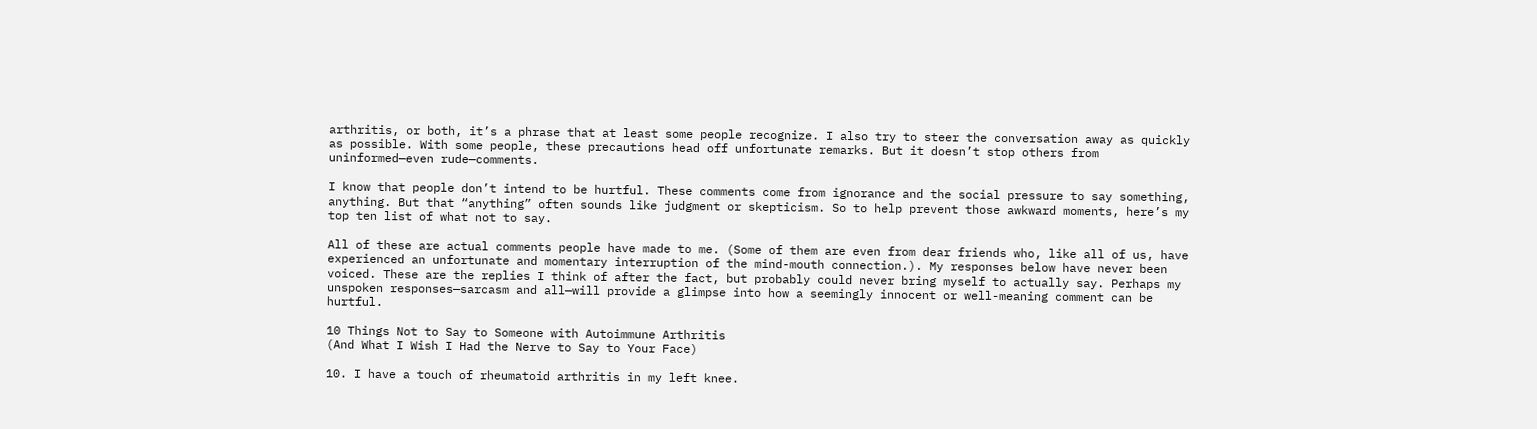arthritis, or both, it’s a phrase that at least some people recognize. I also try to steer the conversation away as quickly as possible. With some people, these precautions head off unfortunate remarks. But it doesn’t stop others from uninformed—even rude—comments.

I know that people don’t intend to be hurtful. These comments come from ignorance and the social pressure to say something, anything. But that “anything” often sounds like judgment or skepticism. So to help prevent those awkward moments, here’s my top ten list of what not to say.

All of these are actual comments people have made to me. (Some of them are even from dear friends who, like all of us, have experienced an unfortunate and momentary interruption of the mind-mouth connection.). My responses below have never been voiced. These are the replies I think of after the fact, but probably could never bring myself to actually say. Perhaps my unspoken responses—sarcasm and all—will provide a glimpse into how a seemingly innocent or well-meaning comment can be hurtful.

10 Things Not to Say to Someone with Autoimmune Arthritis
(And What I Wish I Had the Nerve to Say to Your Face)

10. I have a touch of rheumatoid arthritis in my left knee.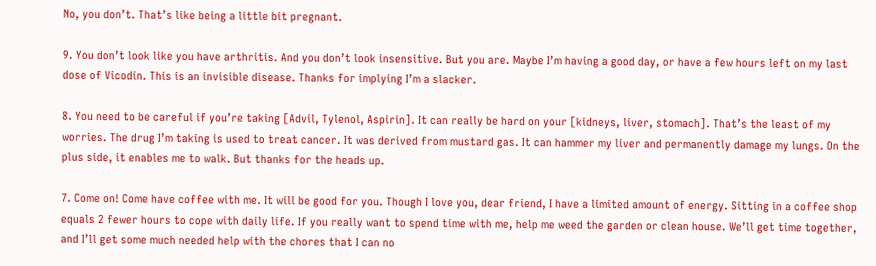No, you don’t. That’s like being a little bit pregnant.

9. You don’t look like you have arthritis. And you don’t look insensitive. But you are. Maybe I’m having a good day, or have a few hours left on my last dose of Vicodin. This is an invisible disease. Thanks for implying I’m a slacker.

8. You need to be careful if you’re taking [Advil, Tylenol, Aspirin]. It can really be hard on your [kidneys, liver, stomach]. That’s the least of my worries. The drug I’m taking is used to treat cancer. It was derived from mustard gas. It can hammer my liver and permanently damage my lungs. On the plus side, it enables me to walk. But thanks for the heads up.

7. Come on! Come have coffee with me. It will be good for you. Though I love you, dear friend, I have a limited amount of energy. Sitting in a coffee shop equals 2 fewer hours to cope with daily life. If you really want to spend time with me, help me weed the garden or clean house. We’ll get time together, and I’ll get some much needed help with the chores that I can no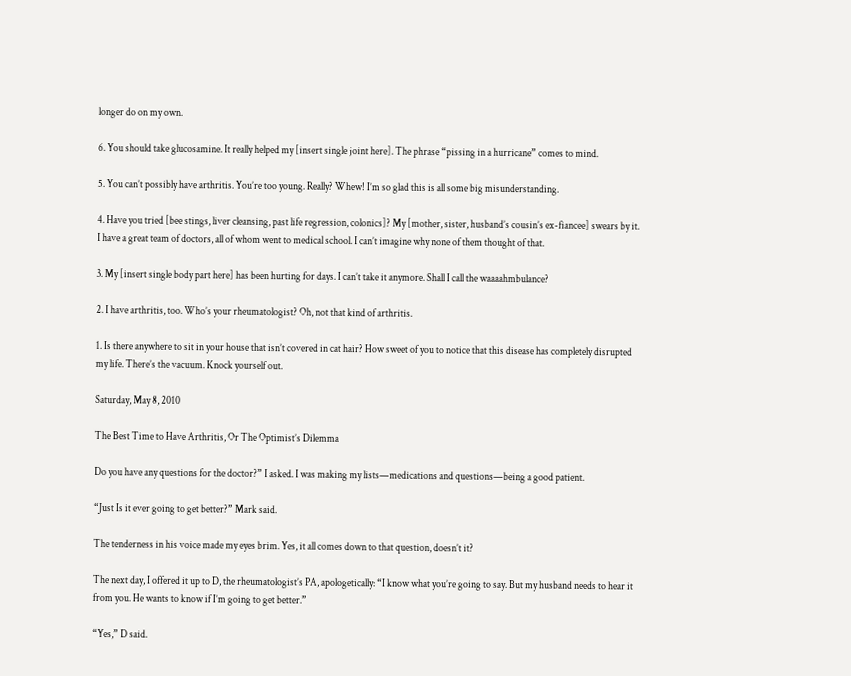longer do on my own.

6. You should take glucosamine. It really helped my [insert single joint here]. The phrase “pissing in a hurricane” comes to mind.

5. You can’t possibly have arthritis. You’re too young. Really? Whew! I’m so glad this is all some big misunderstanding.

4. Have you tried [bee stings, liver cleansing, past life regression, colonics]? My [mother, sister, husband’s cousin’s ex-fiancee] swears by it. I have a great team of doctors, all of whom went to medical school. I can’t imagine why none of them thought of that.

3. My [insert single body part here] has been hurting for days. I can’t take it anymore. Shall I call the waaaahmbulance?

2. I have arthritis, too. Who’s your rheumatologist? Oh, not that kind of arthritis.

1. Is there anywhere to sit in your house that isn’t covered in cat hair? How sweet of you to notice that this disease has completely disrupted my life. There’s the vacuum. Knock yourself out.

Saturday, May 8, 2010

The Best Time to Have Arthritis, Or The Optimist’s Dilemma

Do you have any questions for the doctor?” I asked. I was making my lists—medications and questions—being a good patient.

“Just Is it ever going to get better?” Mark said.

The tenderness in his voice made my eyes brim. Yes, it all comes down to that question, doesn’t it?

The next day, I offered it up to D, the rheumatologist’s PA, apologetically: “I know what you’re going to say. But my husband needs to hear it from you. He wants to know if I’m going to get better.”

“Yes,” D said.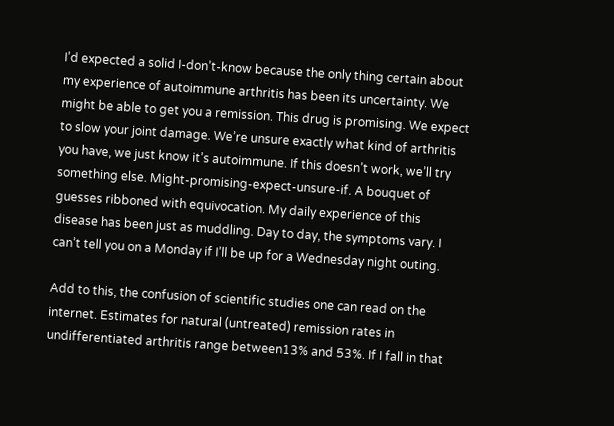I’d expected a solid I-don’t-know because the only thing certain about my experience of autoimmune arthritis has been its uncertainty. We might be able to get you a remission. This drug is promising. We expect to slow your joint damage. We’re unsure exactly what kind of arthritis you have, we just know it’s autoimmune. If this doesn’t work, we’ll try something else. Might-promising-expect-unsure-if. A bouquet of guesses ribboned with equivocation. My daily experience of this disease has been just as muddling. Day to day, the symptoms vary. I can’t tell you on a Monday if I’ll be up for a Wednesday night outing.

Add to this, the confusion of scientific studies one can read on the internet. Estimates for natural (untreated) remission rates in undifferentiated arthritis range between13% and 53%. If I fall in that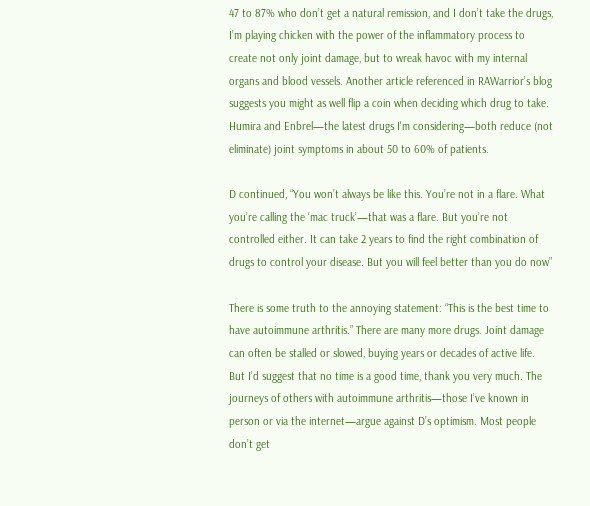47 to 87% who don’t get a natural remission, and I don’t take the drugs, I’m playing chicken with the power of the inflammatory process to create not only joint damage, but to wreak havoc with my internal organs and blood vessels. Another article referenced in RAWarrior’s blog suggests you might as well flip a coin when deciding which drug to take. Humira and Enbrel—the latest drugs I'm considering—both reduce (not eliminate) joint symptoms in about 50 to 60% of patients.

D continued, “You won’t always be like this. You’re not in a flare. What you’re calling the ‘mac truck’—that was a flare. But you’re not controlled either. It can take 2 years to find the right combination of drugs to control your disease. But you will feel better than you do now”

There is some truth to the annoying statement: “This is the best time to have autoimmune arthritis.” There are many more drugs. Joint damage can often be stalled or slowed, buying years or decades of active life. But I’d suggest that no time is a good time, thank you very much. The journeys of others with autoimmune arthritis—those I’ve known in person or via the internet—argue against D’s optimism. Most people don’t get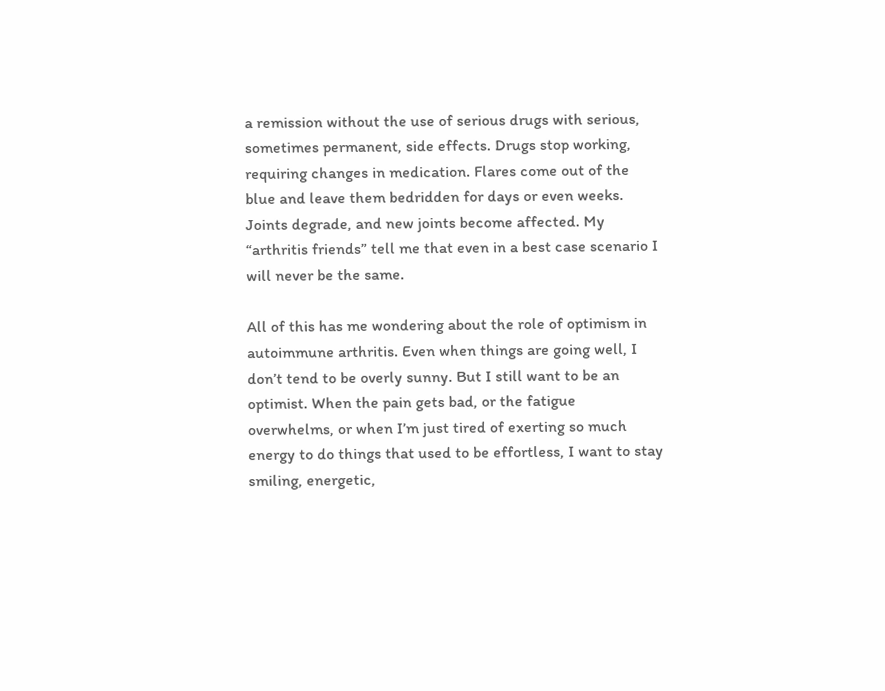a remission without the use of serious drugs with serious, sometimes permanent, side effects. Drugs stop working, requiring changes in medication. Flares come out of the blue and leave them bedridden for days or even weeks. Joints degrade, and new joints become affected. My “arthritis friends” tell me that even in a best case scenario I will never be the same.

All of this has me wondering about the role of optimism in autoimmune arthritis. Even when things are going well, I don’t tend to be overly sunny. But I still want to be an optimist. When the pain gets bad, or the fatigue overwhelms, or when I’m just tired of exerting so much energy to do things that used to be effortless, I want to stay smiling, energetic,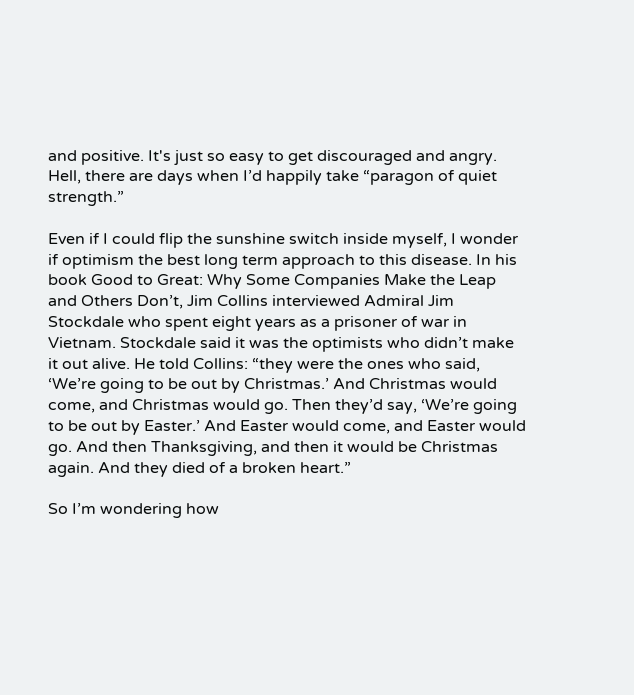and positive. It's just so easy to get discouraged and angry. Hell, there are days when I’d happily take “paragon of quiet strength.”

Even if I could flip the sunshine switch inside myself, I wonder if optimism the best long term approach to this disease. In his book Good to Great: Why Some Companies Make the Leap and Others Don’t, Jim Collins interviewed Admiral Jim Stockdale who spent eight years as a prisoner of war in Vietnam. Stockdale said it was the optimists who didn’t make it out alive. He told Collins: “they were the ones who said, ‘We’re going to be out by Christmas.’ And Christmas would come, and Christmas would go. Then they’d say, ‘We’re going to be out by Easter.’ And Easter would come, and Easter would go. And then Thanksgiving, and then it would be Christmas again. And they died of a broken heart.”

So I’m wondering how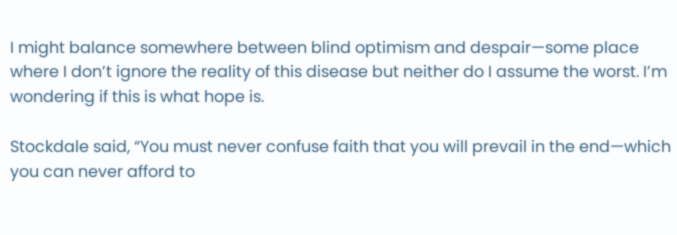I might balance somewhere between blind optimism and despair—some place where I don’t ignore the reality of this disease but neither do I assume the worst. I’m wondering if this is what hope is.

Stockdale said, “You must never confuse faith that you will prevail in the end—which you can never afford to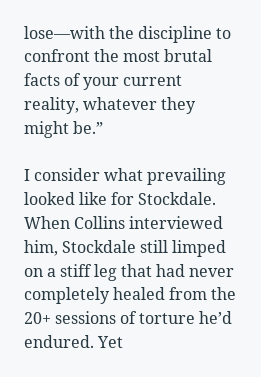lose—with the discipline to confront the most brutal facts of your current reality, whatever they might be.”

I consider what prevailing looked like for Stockdale. When Collins interviewed him, Stockdale still limped on a stiff leg that had never completely healed from the 20+ sessions of torture he’d endured. Yet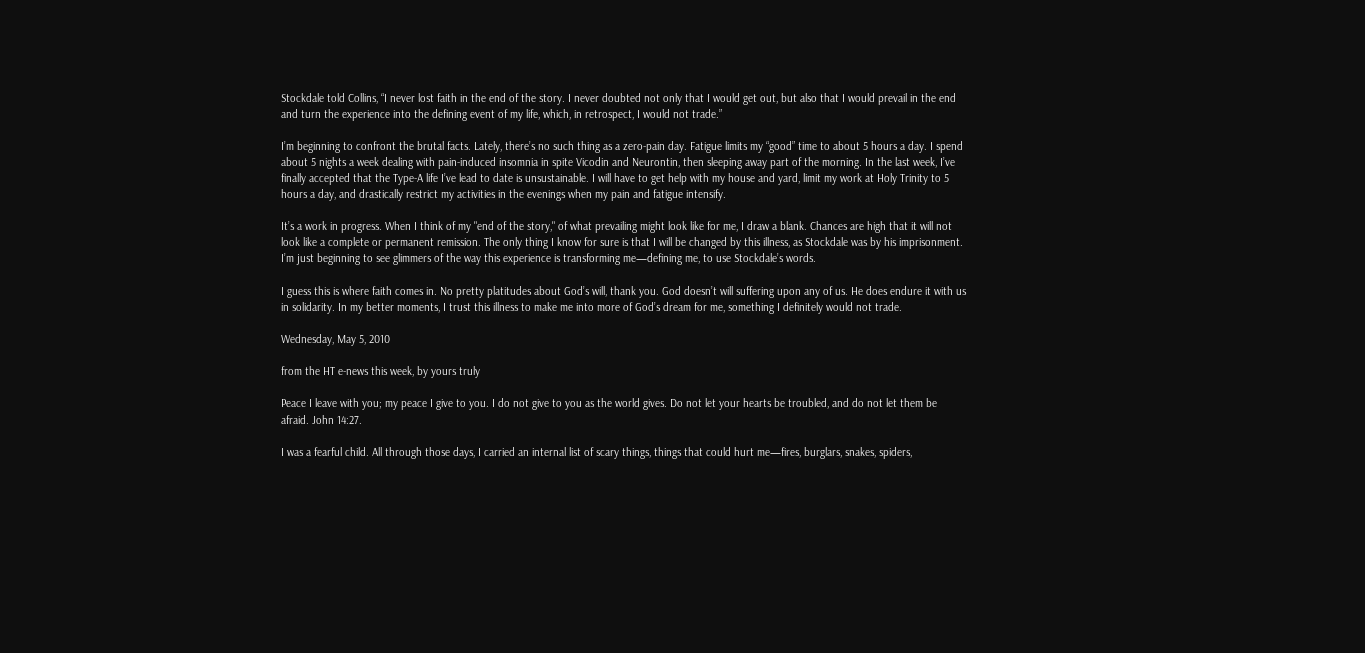Stockdale told Collins, “I never lost faith in the end of the story. I never doubted not only that I would get out, but also that I would prevail in the end and turn the experience into the defining event of my life, which, in retrospect, I would not trade.”

I’m beginning to confront the brutal facts. Lately, there’s no such thing as a zero-pain day. Fatigue limits my “good” time to about 5 hours a day. I spend about 5 nights a week dealing with pain-induced insomnia in spite Vicodin and Neurontin, then sleeping away part of the morning. In the last week, I’ve finally accepted that the Type-A life I’ve lead to date is unsustainable. I will have to get help with my house and yard, limit my work at Holy Trinity to 5 hours a day, and drastically restrict my activities in the evenings when my pain and fatigue intensify.

It’s a work in progress. When I think of my "end of the story," of what prevailing might look like for me, I draw a blank. Chances are high that it will not look like a complete or permanent remission. The only thing I know for sure is that I will be changed by this illness, as Stockdale was by his imprisonment. I’m just beginning to see glimmers of the way this experience is transforming me—defining me, to use Stockdale’s words.

I guess this is where faith comes in. No pretty platitudes about God’s will, thank you. God doesn’t will suffering upon any of us. He does endure it with us in solidarity. In my better moments, I trust this illness to make me into more of God’s dream for me, something I definitely would not trade.

Wednesday, May 5, 2010

from the HT e-news this week, by yours truly

Peace I leave with you; my peace I give to you. I do not give to you as the world gives. Do not let your hearts be troubled, and do not let them be afraid. John 14:27.

I was a fearful child. All through those days, I carried an internal list of scary things, things that could hurt me—fires, burglars, snakes, spiders,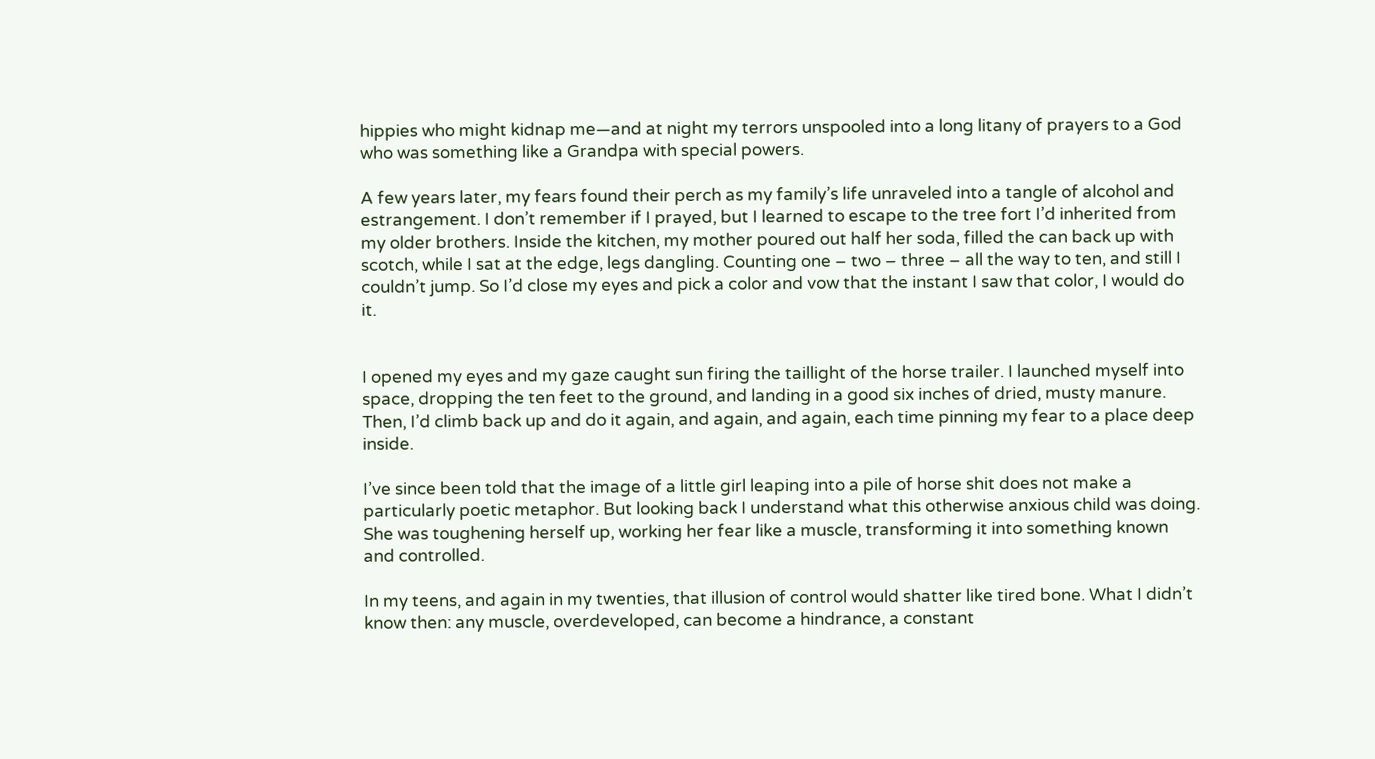hippies who might kidnap me—and at night my terrors unspooled into a long litany of prayers to a God who was something like a Grandpa with special powers.

A few years later, my fears found their perch as my family’s life unraveled into a tangle of alcohol and estrangement. I don’t remember if I prayed, but I learned to escape to the tree fort I’d inherited from my older brothers. Inside the kitchen, my mother poured out half her soda, filled the can back up with scotch, while I sat at the edge, legs dangling. Counting one – two – three – all the way to ten, and still I couldn’t jump. So I’d close my eyes and pick a color and vow that the instant I saw that color, I would do it.


I opened my eyes and my gaze caught sun firing the taillight of the horse trailer. I launched myself into space, dropping the ten feet to the ground, and landing in a good six inches of dried, musty manure. Then, I’d climb back up and do it again, and again, and again, each time pinning my fear to a place deep inside.

I’ve since been told that the image of a little girl leaping into a pile of horse shit does not make a particularly poetic metaphor. But looking back I understand what this otherwise anxious child was doing. She was toughening herself up, working her fear like a muscle, transforming it into something known and controlled.

In my teens, and again in my twenties, that illusion of control would shatter like tired bone. What I didn’t know then: any muscle, overdeveloped, can become a hindrance, a constant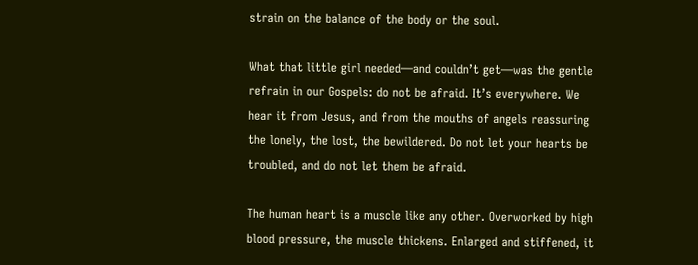strain on the balance of the body or the soul.

What that little girl needed—and couldn’t get—was the gentle refrain in our Gospels: do not be afraid. It’s everywhere. We hear it from Jesus, and from the mouths of angels reassuring the lonely, the lost, the bewildered. Do not let your hearts be troubled, and do not let them be afraid.

The human heart is a muscle like any other. Overworked by high blood pressure, the muscle thickens. Enlarged and stiffened, it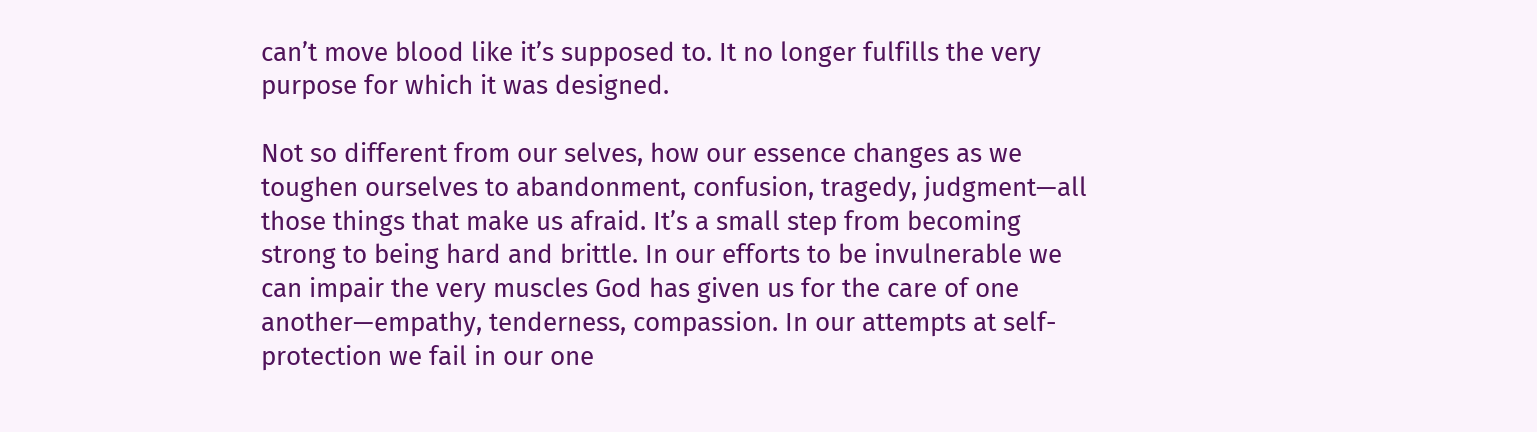can’t move blood like it’s supposed to. It no longer fulfills the very purpose for which it was designed.

Not so different from our selves, how our essence changes as we toughen ourselves to abandonment, confusion, tragedy, judgment—all those things that make us afraid. It’s a small step from becoming strong to being hard and brittle. In our efforts to be invulnerable we can impair the very muscles God has given us for the care of one another—empathy, tenderness, compassion. In our attempts at self-protection we fail in our one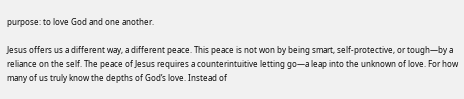purpose: to love God and one another.

Jesus offers us a different way, a different peace. This peace is not won by being smart, self-protective, or tough—by a reliance on the self. The peace of Jesus requires a counterintuitive letting go—a leap into the unknown of love. For how many of us truly know the depths of God’s love. Instead of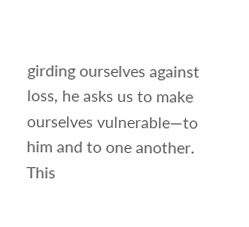girding ourselves against loss, he asks us to make ourselves vulnerable—to him and to one another. This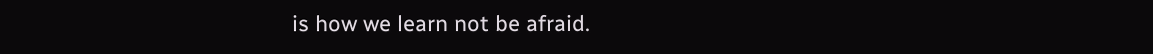is how we learn not be afraid.